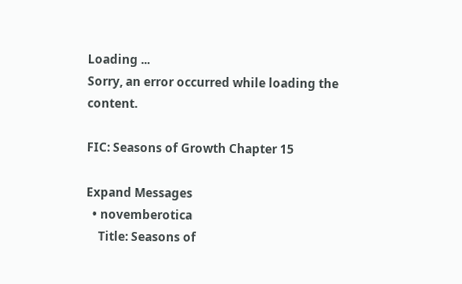Loading ...
Sorry, an error occurred while loading the content.

FIC: Seasons of Growth Chapter 15

Expand Messages
  • novemberotica
    Title: Seasons of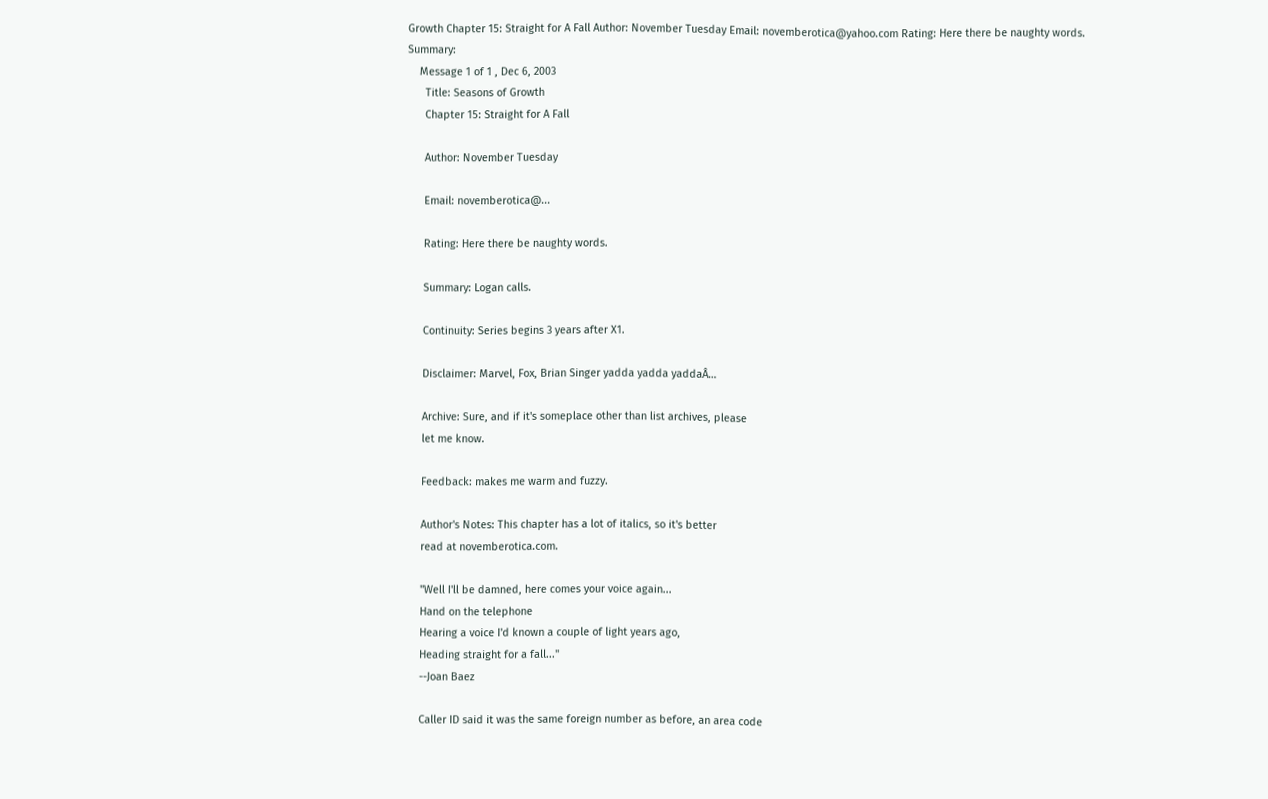Growth Chapter 15: Straight for A Fall Author: November Tuesday Email: novemberotica@yahoo.com Rating: Here there be naughty words. Summary:
    Message 1 of 1 , Dec 6, 2003
      Title: Seasons of Growth
      Chapter 15: Straight for A Fall

      Author: November Tuesday

      Email: novemberotica@...

      Rating: Here there be naughty words.

      Summary: Logan calls.

      Continuity: Series begins 3 years after X1.

      Disclaimer: Marvel, Fox, Brian Singer yadda yadda yaddaÂ…

      Archive: Sure, and if it's someplace other than list archives, please
      let me know.

      Feedback: makes me warm and fuzzy.

      Author's Notes: This chapter has a lot of italics, so it's better
      read at novemberotica.com.

      "Well I'll be damned, here comes your voice again...
      Hand on the telephone
      Hearing a voice I'd known a couple of light years ago,
      Heading straight for a fall..."
      --Joan Baez

      Caller ID said it was the same foreign number as before, an area code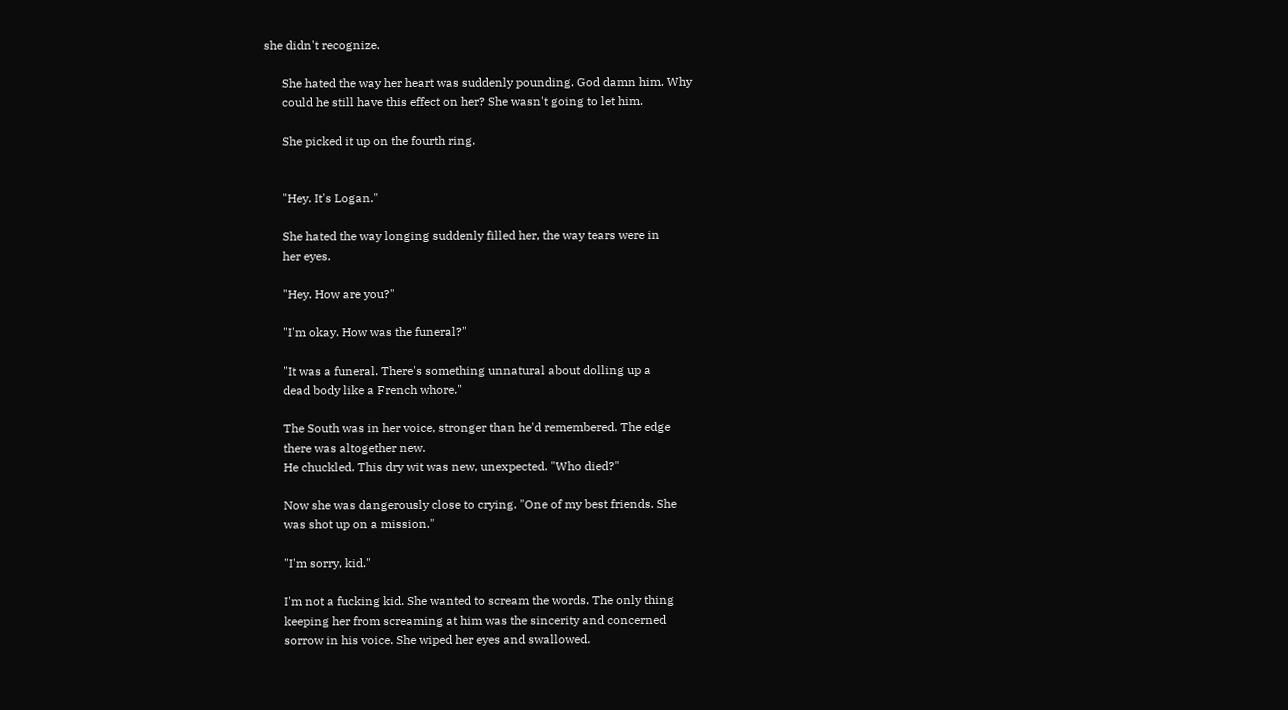she didn't recognize.

      She hated the way her heart was suddenly pounding. God damn him. Why
      could he still have this effect on her? She wasn't going to let him.

      She picked it up on the fourth ring.


      "Hey. It's Logan."

      She hated the way longing suddenly filled her, the way tears were in
      her eyes.

      "Hey. How are you?"

      "I'm okay. How was the funeral?"

      "It was a funeral. There's something unnatural about dolling up a
      dead body like a French whore."

      The South was in her voice, stronger than he'd remembered. The edge
      there was altogether new.
      He chuckled. This dry wit was new, unexpected. "Who died?"

      Now she was dangerously close to crying. "One of my best friends. She
      was shot up on a mission."

      "I'm sorry, kid."

      I'm not a fucking kid. She wanted to scream the words. The only thing
      keeping her from screaming at him was the sincerity and concerned
      sorrow in his voice. She wiped her eyes and swallowed.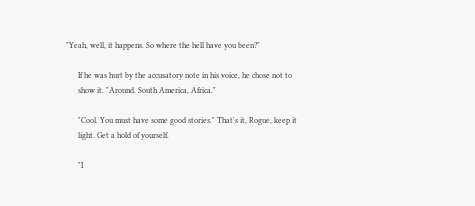"Yeah, well, it happens. So where the hell have you been?"

      If he was hurt by the accusatory note in his voice, he chose not to
      show it. "Around. South America, Africa."

      "Cool. You must have some good stories." That's it, Rogue, keep it
      light. Get a hold of yourself.

      "I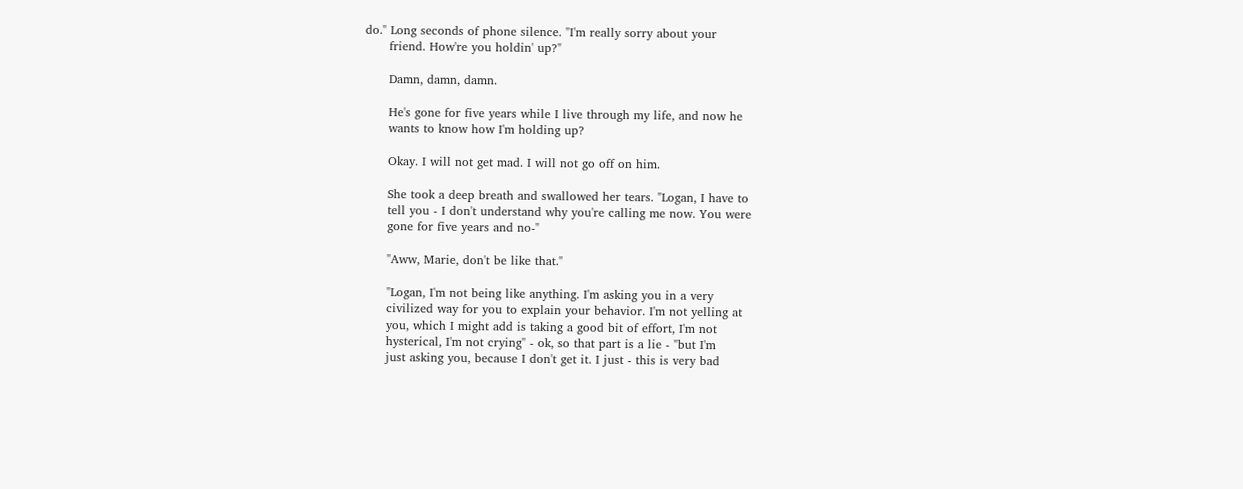do." Long seconds of phone silence. "I'm really sorry about your
      friend. How're you holdin' up?"

      Damn, damn, damn.

      He's gone for five years while I live through my life, and now he
      wants to know how I'm holding up?

      Okay. I will not get mad. I will not go off on him.

      She took a deep breath and swallowed her tears. "Logan, I have to
      tell you - I don't understand why you're calling me now. You were
      gone for five years and no-"

      "Aww, Marie, don't be like that."

      "Logan, I'm not being like anything. I'm asking you in a very
      civilized way for you to explain your behavior. I'm not yelling at
      you, which I might add is taking a good bit of effort, I'm not
      hysterical, I'm not crying" - ok, so that part is a lie - "but I'm
      just asking you, because I don't get it. I just - this is very bad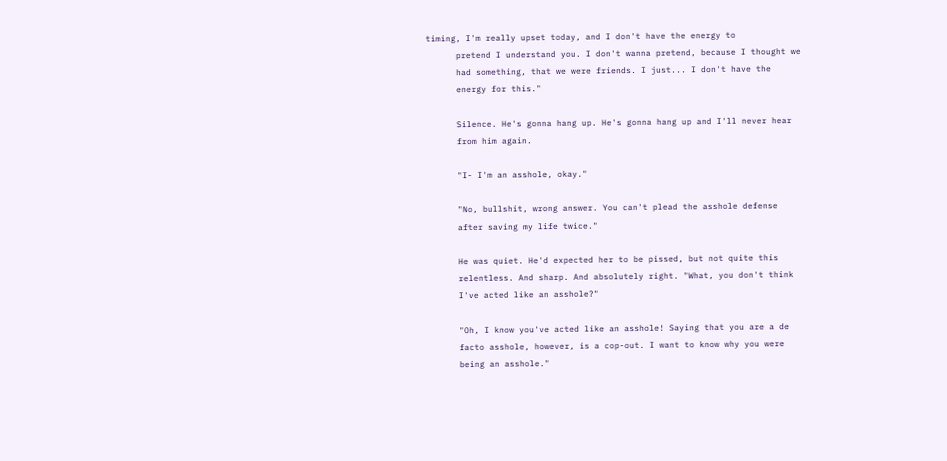timing, I'm really upset today, and I don't have the energy to
      pretend I understand you. I don't wanna pretend, because I thought we
      had something, that we were friends. I just... I don't have the
      energy for this."

      Silence. He's gonna hang up. He's gonna hang up and I'll never hear
      from him again.

      "I- I'm an asshole, okay."

      "No, bullshit, wrong answer. You can't plead the asshole defense
      after saving my life twice."

      He was quiet. He'd expected her to be pissed, but not quite this
      relentless. And sharp. And absolutely right. "What, you don't think
      I've acted like an asshole?"

      "Oh, I know you've acted like an asshole! Saying that you are a de
      facto asshole, however, is a cop-out. I want to know why you were
      being an asshole."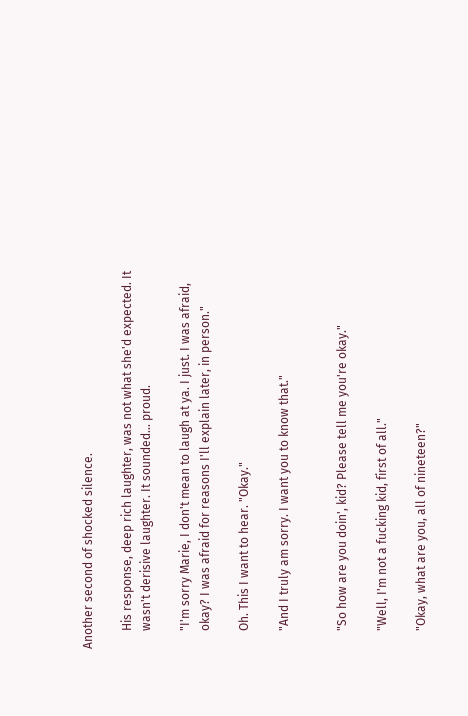Another second of shocked silence.

      His response, deep rich laughter, was not what she'd expected. It
      wasn't derisive laughter. It sounded... proud.

      "I'm sorry Marie, I don't mean to laugh at ya. I just. I was afraid,
      okay? I was afraid for reasons I'll explain later, in person."

      Oh. This I want to hear. "Okay."

      "And I truly am sorry. I want you to know that."


      "So how are you doin', kid? Please tell me you're okay."

      "Well, I'm not a fucking kid, first of all."

      "Okay, what are you, all of nineteen?"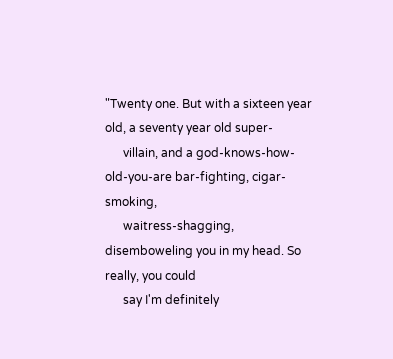"Twenty one. But with a sixteen year old, a seventy year old super-
      villain, and a god-knows-how-old-you-are bar-fighting, cigar-smoking,
      waitress-shagging, disemboweling you in my head. So really, you could
      say I'm definitely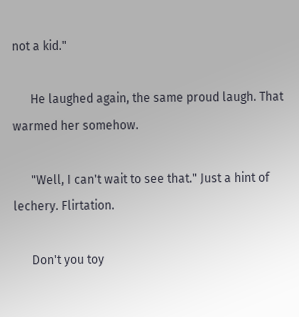not a kid."

      He laughed again, the same proud laugh. That warmed her somehow.

      "Well, I can't wait to see that." Just a hint of lechery. Flirtation.

      Don't you toy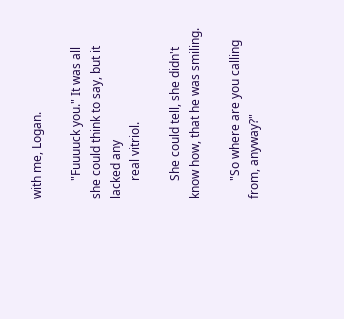with me, Logan.

      "Fuuuuck you." It was all she could think to say, but it lacked any
      real vitriol.

      She could tell, she didn't know how, that he was smiling.

      "So where are you calling from, anyway?"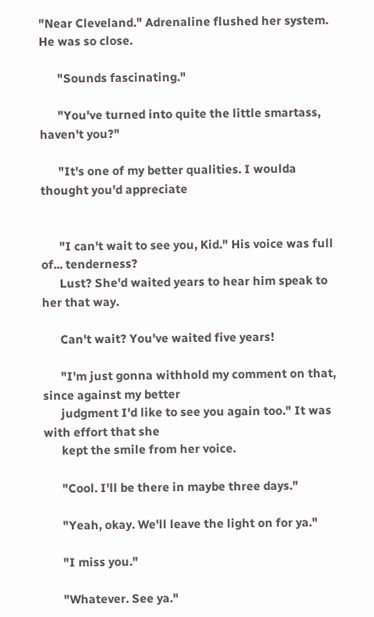"Near Cleveland." Adrenaline flushed her system. He was so close.

      "Sounds fascinating."

      "You've turned into quite the little smartass, haven't you?"

      "It's one of my better qualities. I woulda thought you'd appreciate


      "I can't wait to see you, Kid." His voice was full of... tenderness?
      Lust? She'd waited years to hear him speak to her that way.

      Can't wait? You've waited five years!

      "I'm just gonna withhold my comment on that, since against my better
      judgment I'd like to see you again too." It was with effort that she
      kept the smile from her voice.

      "Cool. I'll be there in maybe three days."

      "Yeah, okay. We'll leave the light on for ya."

      "I miss you."

      "Whatever. See ya."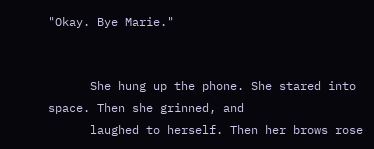"Okay. Bye Marie."


      She hung up the phone. She stared into space. Then she grinned, and
      laughed to herself. Then her brows rose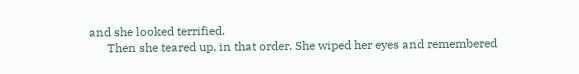and she looked terrified.
      Then she teared up, in that order. She wiped her eyes and remembered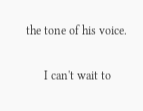the tone of his voice.

      I can't wait to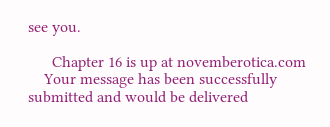see you.

      Chapter 16 is up at novemberotica.com
    Your message has been successfully submitted and would be delivered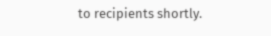to recipients shortly.